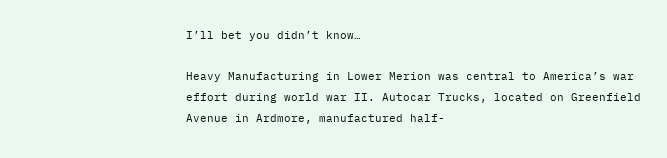I’ll bet you didn’t know…

Heavy Manufacturing in Lower Merion was central to America’s war effort during world war II. Autocar Trucks, located on Greenfield Avenue in Ardmore, manufactured half-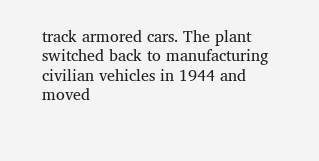track armored cars. The plant switched back to manufacturing civilian vehicles in 1944 and moved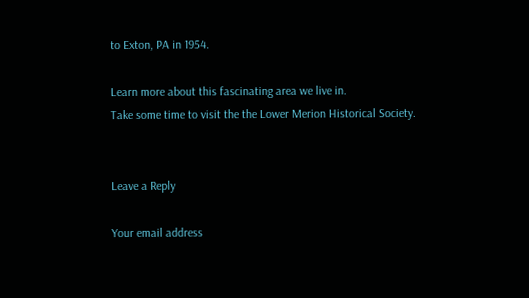to Exton, PA in 1954.

Learn more about this fascinating area we live in.
Take some time to visit the the Lower Merion Historical Society.


Leave a Reply

Your email address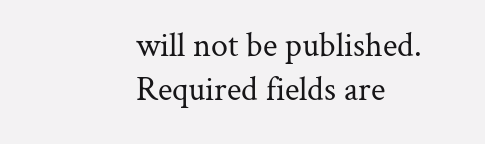will not be published. Required fields are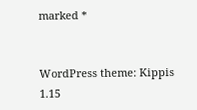marked *


WordPress theme: Kippis 1.15